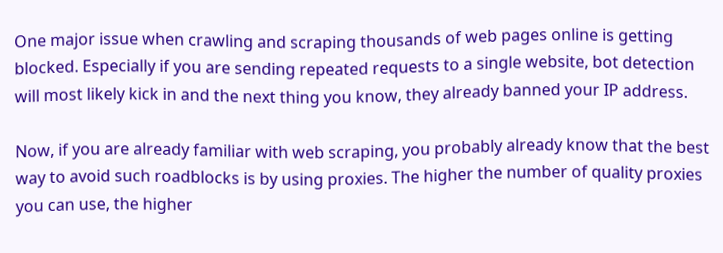One major issue when crawling and scraping thousands of web pages online is getting blocked. Especially if you are sending repeated requests to a single website, bot detection will most likely kick in and the next thing you know, they already banned your IP address.

Now, if you are already familiar with web scraping, you probably already know that the best way to avoid such roadblocks is by using proxies. The higher the number of quality proxies you can use, the higher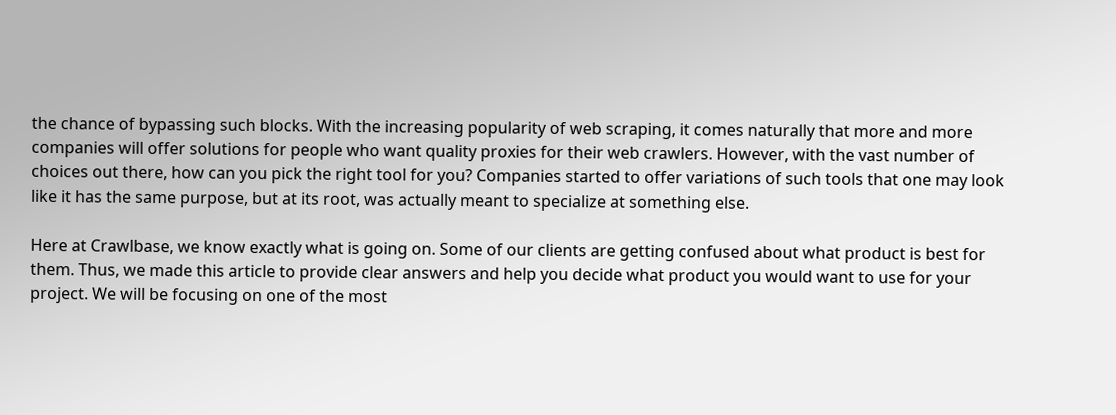the chance of bypassing such blocks. With the increasing popularity of web scraping, it comes naturally that more and more companies will offer solutions for people who want quality proxies for their web crawlers. However, with the vast number of choices out there, how can you pick the right tool for you? Companies started to offer variations of such tools that one may look like it has the same purpose, but at its root, was actually meant to specialize at something else.

Here at Crawlbase, we know exactly what is going on. Some of our clients are getting confused about what product is best for them. Thus, we made this article to provide clear answers and help you decide what product you would want to use for your project. We will be focusing on one of the most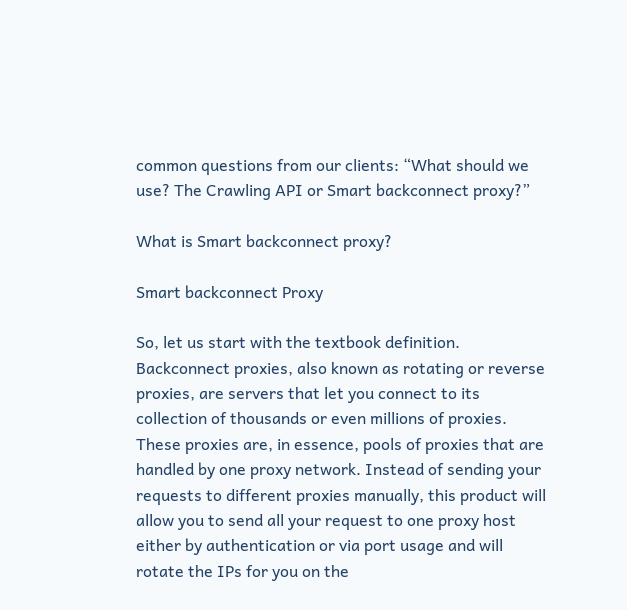common questions from our clients: “What should we use? The Crawling API or Smart backconnect proxy?”

What is Smart backconnect proxy?

Smart backconnect Proxy

So, let us start with the textbook definition. Backconnect proxies, also known as rotating or reverse proxies, are servers that let you connect to its collection of thousands or even millions of proxies. These proxies are, in essence, pools of proxies that are handled by one proxy network. Instead of sending your requests to different proxies manually, this product will allow you to send all your request to one proxy host either by authentication or via port usage and will rotate the IPs for you on the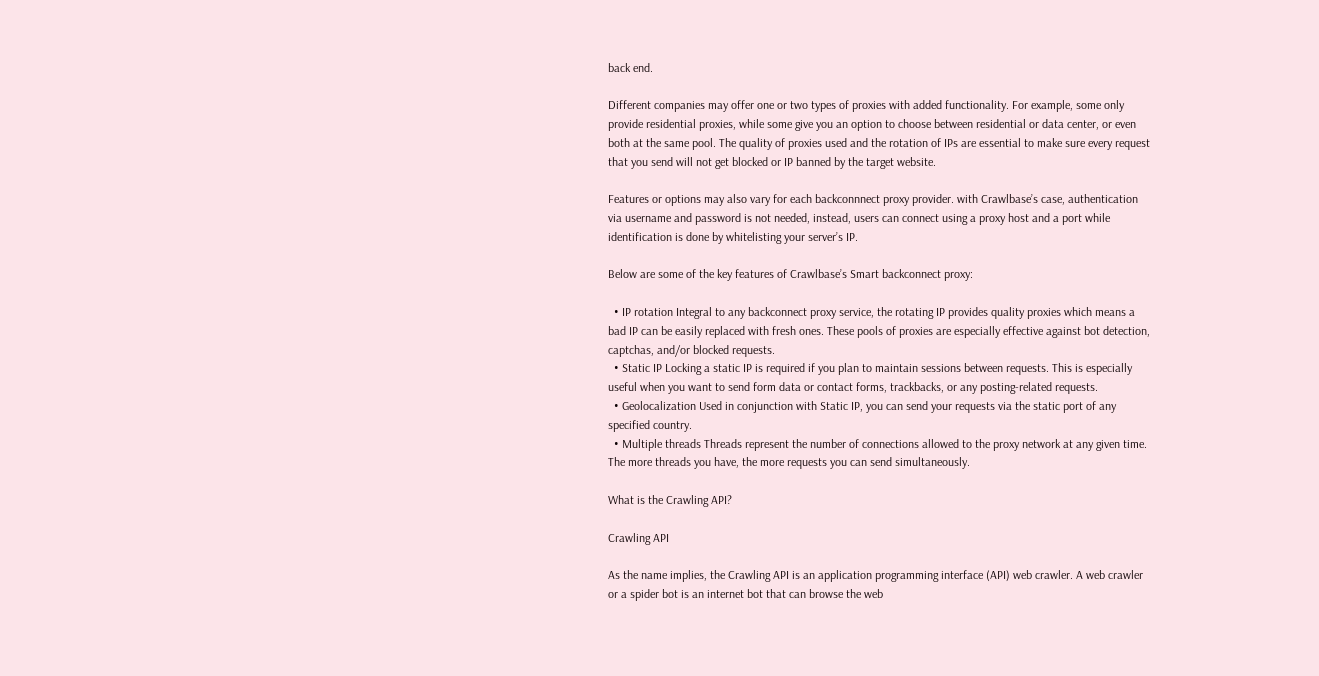back end.

Different companies may offer one or two types of proxies with added functionality. For example, some only provide residential proxies, while some give you an option to choose between residential or data center, or even both at the same pool. The quality of proxies used and the rotation of IPs are essential to make sure every request that you send will not get blocked or IP banned by the target website.

Features or options may also vary for each backconnnect proxy provider. with Crawlbase’s case, authentication via username and password is not needed, instead, users can connect using a proxy host and a port while identification is done by whitelisting your server’s IP.

Below are some of the key features of Crawlbase’s Smart backconnect proxy:

  • IP rotation Integral to any backconnect proxy service, the rotating IP provides quality proxies which means a bad IP can be easily replaced with fresh ones. These pools of proxies are especially effective against bot detection, captchas, and/or blocked requests.
  • Static IP Locking a static IP is required if you plan to maintain sessions between requests. This is especially useful when you want to send form data or contact forms, trackbacks, or any posting-related requests.
  • Geolocalization Used in conjunction with Static IP, you can send your requests via the static port of any specified country.
  • Multiple threads Threads represent the number of connections allowed to the proxy network at any given time. The more threads you have, the more requests you can send simultaneously.

What is the Crawling API?

Crawling API

As the name implies, the Crawling API is an application programming interface (API) web crawler. A web crawler or a spider bot is an internet bot that can browse the web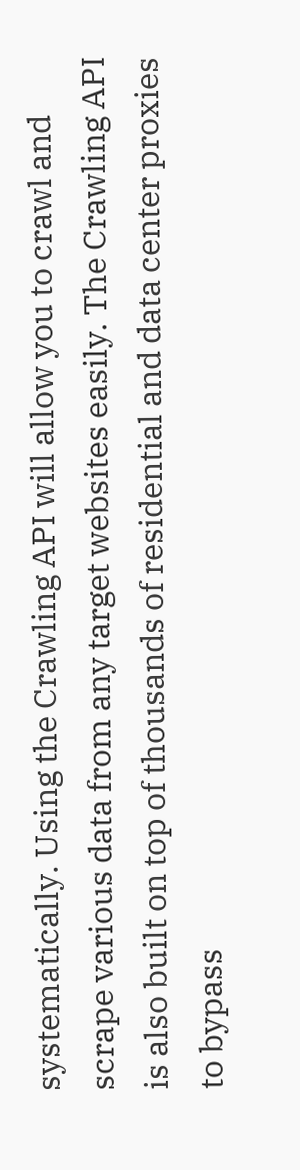systematically. Using the Crawling API will allow you to crawl and scrape various data from any target websites easily. The Crawling API is also built on top of thousands of residential and data center proxies to bypass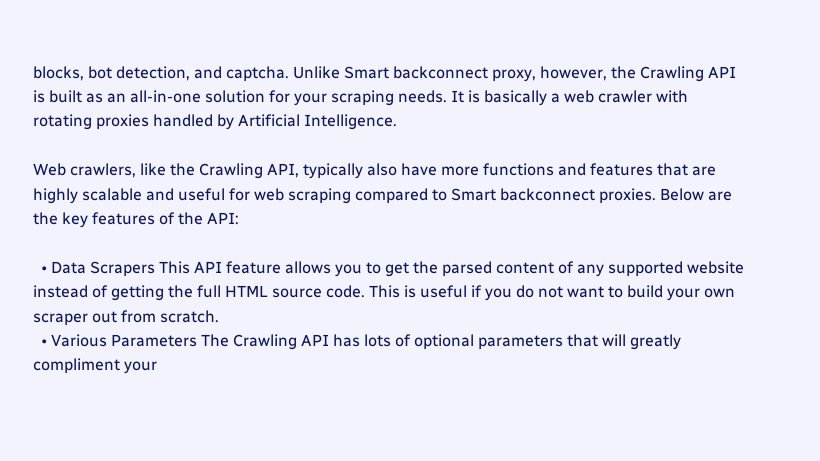blocks, bot detection, and captcha. Unlike Smart backconnect proxy, however, the Crawling API is built as an all-in-one solution for your scraping needs. It is basically a web crawler with rotating proxies handled by Artificial Intelligence.

Web crawlers, like the Crawling API, typically also have more functions and features that are highly scalable and useful for web scraping compared to Smart backconnect proxies. Below are the key features of the API:

  • Data Scrapers This API feature allows you to get the parsed content of any supported website instead of getting the full HTML source code. This is useful if you do not want to build your own scraper out from scratch.
  • Various Parameters The Crawling API has lots of optional parameters that will greatly compliment your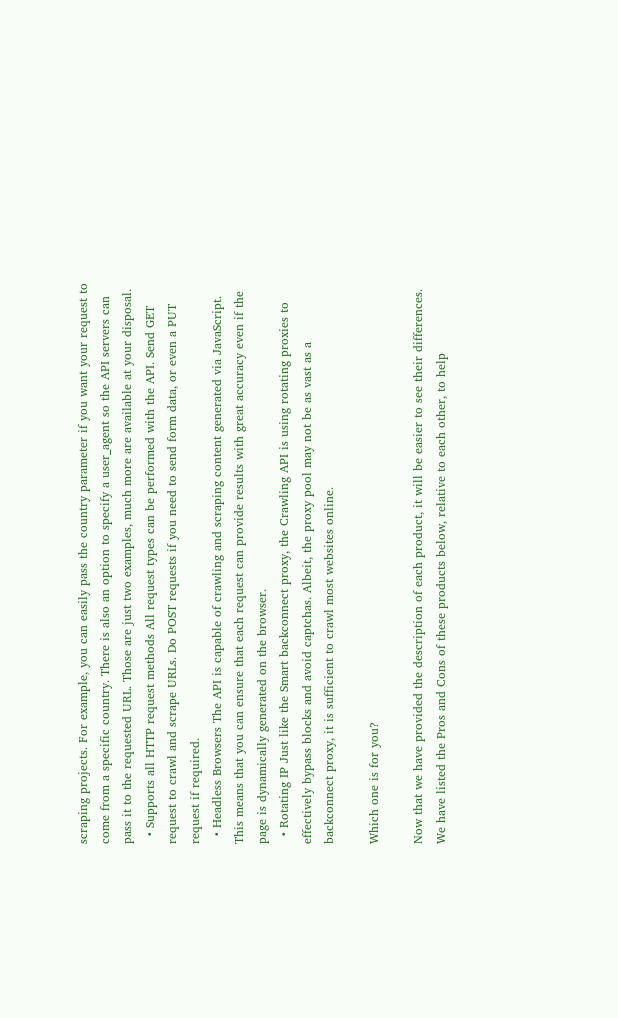scraping projects. For example, you can easily pass the country parameter if you want your request to come from a specific country. There is also an option to specify a user_agent so the API servers can pass it to the requested URL. Those are just two examples, much more are available at your disposal.
  • Supports all HTTP request methods All request types can be performed with the API. Send GET request to crawl and scrape URLs. Do POST requests if you need to send form data, or even a PUT request if required.
  • Headless Browsers The API is capable of crawling and scraping content generated via JavaScript. This means that you can ensure that each request can provide results with great accuracy even if the page is dynamically generated on the browser.
  • Rotating IP Just like the Smart backconnect proxy, the Crawling API is using rotating proxies to effectively bypass blocks and avoid captchas. Albeit, the proxy pool may not be as vast as a backconnect proxy, it is sufficient to crawl most websites online.

Which one is for you?

Now that we have provided the description of each product, it will be easier to see their differences. We have listed the Pros and Cons of these products below, relative to each other, to help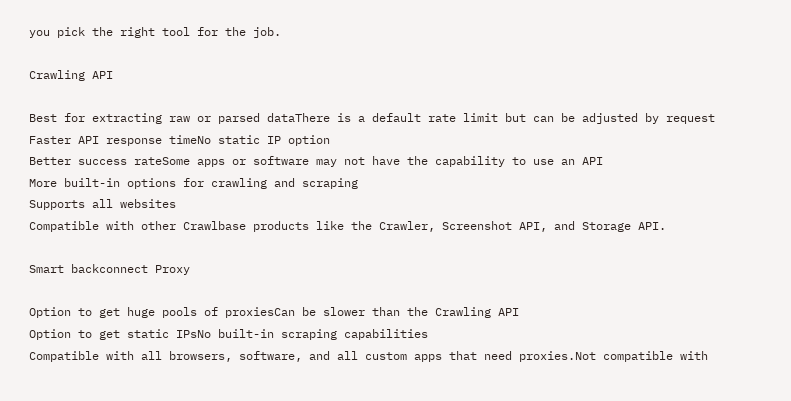you pick the right tool for the job.

Crawling API

Best for extracting raw or parsed dataThere is a default rate limit but can be adjusted by request
Faster API response timeNo static IP option
Better success rateSome apps or software may not have the capability to use an API
More built-in options for crawling and scraping
Supports all websites
Compatible with other Crawlbase products like the Crawler, Screenshot API, and Storage API.

Smart backconnect Proxy

Option to get huge pools of proxiesCan be slower than the Crawling API
Option to get static IPsNo built-in scraping capabilities
Compatible with all browsers, software, and all custom apps that need proxies.Not compatible with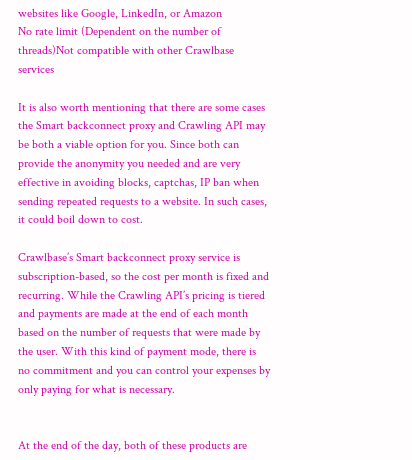websites like Google, LinkedIn, or Amazon
No rate limit (Dependent on the number of threads)Not compatible with other Crawlbase services

It is also worth mentioning that there are some cases the Smart backconnect proxy and Crawling API may be both a viable option for you. Since both can provide the anonymity you needed and are very effective in avoiding blocks, captchas, IP ban when sending repeated requests to a website. In such cases, it could boil down to cost.

Crawlbase’s Smart backconnect proxy service is subscription-based, so the cost per month is fixed and recurring. While the Crawling API’s pricing is tiered and payments are made at the end of each month based on the number of requests that were made by the user. With this kind of payment mode, there is no commitment and you can control your expenses by only paying for what is necessary.


At the end of the day, both of these products are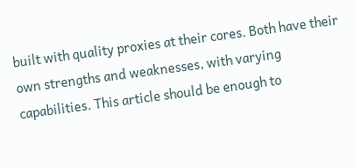built with quality proxies at their cores. Both have their own strengths and weaknesses, with varying capabilities. This article should be enough to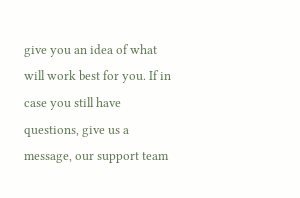give you an idea of what will work best for you. If in case you still have questions, give us a message, our support team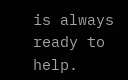is always ready to help.